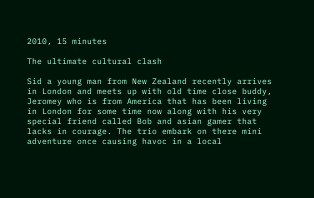2010, 15 minutes

The ultimate cultural clash

Sid a young man from New Zealand recently arrives in London and meets up with old time close buddy, Jeromey who is from America that has been living in London for some time now along with his very special friend called Bob and asian gamer that lacks in courage. The trio embark on there mini adventure once causing havoc in a local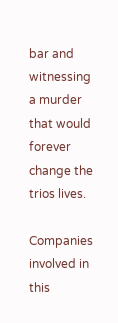bar and witnessing a murder that would forever change the trios lives.

Companies involved in this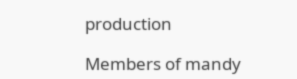production

Members of mandy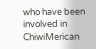who have been involved in ChiwiMerican